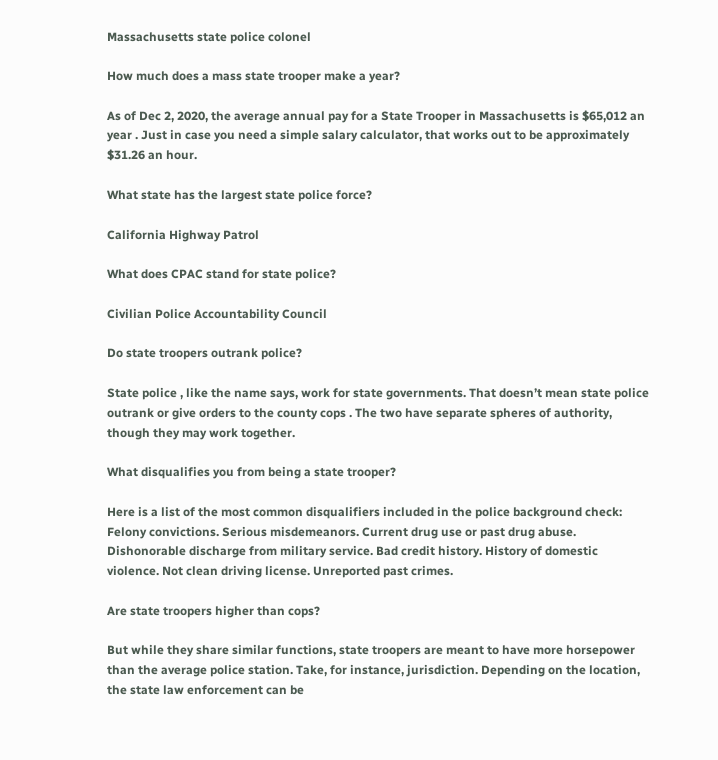Massachusetts state police colonel

How much does a mass state trooper make a year?

As of Dec 2, 2020, the average annual pay for a State Trooper in Massachusetts is $65,012 an year . Just in case you need a simple salary calculator, that works out to be approximately $31.26 an hour.

What state has the largest state police force?

California Highway Patrol

What does CPAC stand for state police?

Civilian Police Accountability Council

Do state troopers outrank police?

State police , like the name says, work for state governments. That doesn’t mean state police outrank or give orders to the county cops . The two have separate spheres of authority, though they may work together.

What disqualifies you from being a state trooper?

Here is a list of the most common disqualifiers included in the police background check: Felony convictions. Serious misdemeanors. Current drug use or past drug abuse. Dishonorable discharge from military service. Bad credit history. History of domestic violence. Not clean driving license. Unreported past crimes.

Are state troopers higher than cops?

But while they share similar functions, state troopers are meant to have more horsepower than the average police station. Take, for instance, jurisdiction. Depending on the location, the state law enforcement can be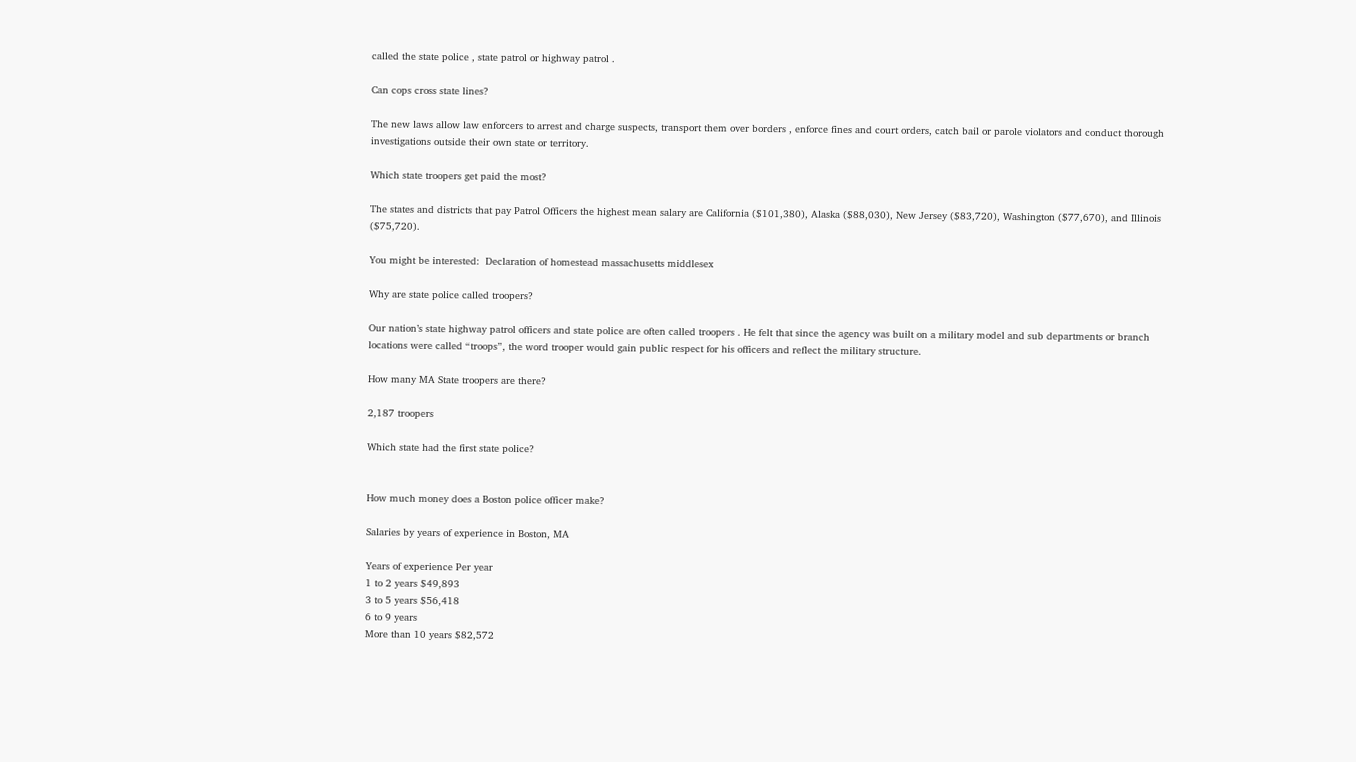called the state police , state patrol or highway patrol .

Can cops cross state lines?

The new laws allow law enforcers to arrest and charge suspects, transport them over borders , enforce fines and court orders, catch bail or parole violators and conduct thorough investigations outside their own state or territory.

Which state troopers get paid the most?

The states and districts that pay Patrol Officers the highest mean salary are California ($101,380), Alaska ($88,030), New Jersey ($83,720), Washington ($77,670), and Illinois ($75,720).

You might be interested:  Declaration of homestead massachusetts middlesex

Why are state police called troopers?

Our nation’s state highway patrol officers and state police are often called troopers . He felt that since the agency was built on a military model and sub departments or branch locations were called “troops”, the word trooper would gain public respect for his officers and reflect the military structure.

How many MA State troopers are there?

2,187 troopers

Which state had the first state police?


How much money does a Boston police officer make?

Salaries by years of experience in Boston, MA

Years of experience Per year
1 to 2 years $49,893
3 to 5 years $56,418
6 to 9 years
More than 10 years $82,572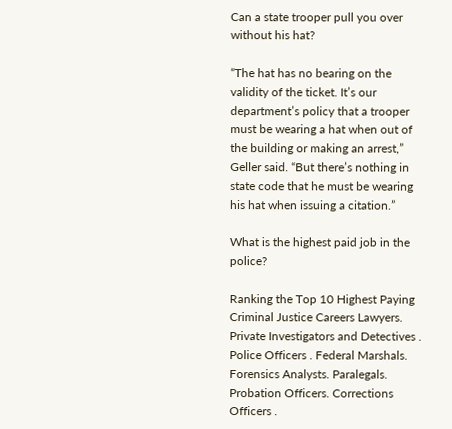Can a state trooper pull you over without his hat?

“The hat has no bearing on the validity of the ticket. It’s our department’s policy that a trooper must be wearing a hat when out of the building or making an arrest,” Geller said. “But there’s nothing in state code that he must be wearing his hat when issuing a citation.”

What is the highest paid job in the police?

Ranking the Top 10 Highest Paying Criminal Justice Careers Lawyers. Private Investigators and Detectives . Police Officers . Federal Marshals. Forensics Analysts. Paralegals. Probation Officers. Corrections Officers .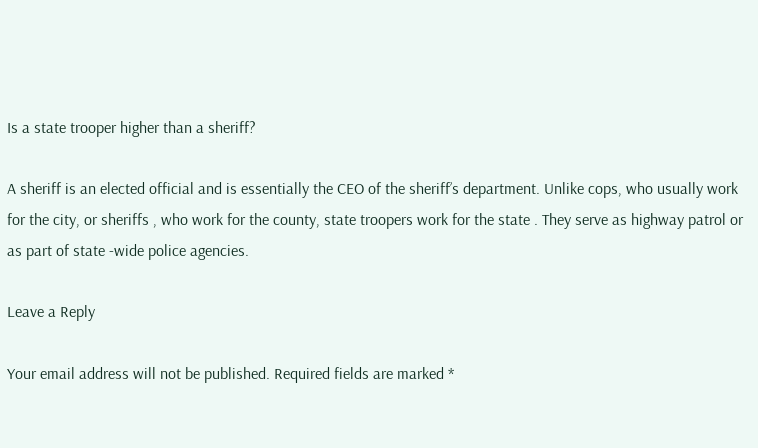Is a state trooper higher than a sheriff?

A sheriff is an elected official and is essentially the CEO of the sheriff’s department. Unlike cops, who usually work for the city, or sheriffs , who work for the county, state troopers work for the state . They serve as highway patrol or as part of state -wide police agencies.

Leave a Reply

Your email address will not be published. Required fields are marked *